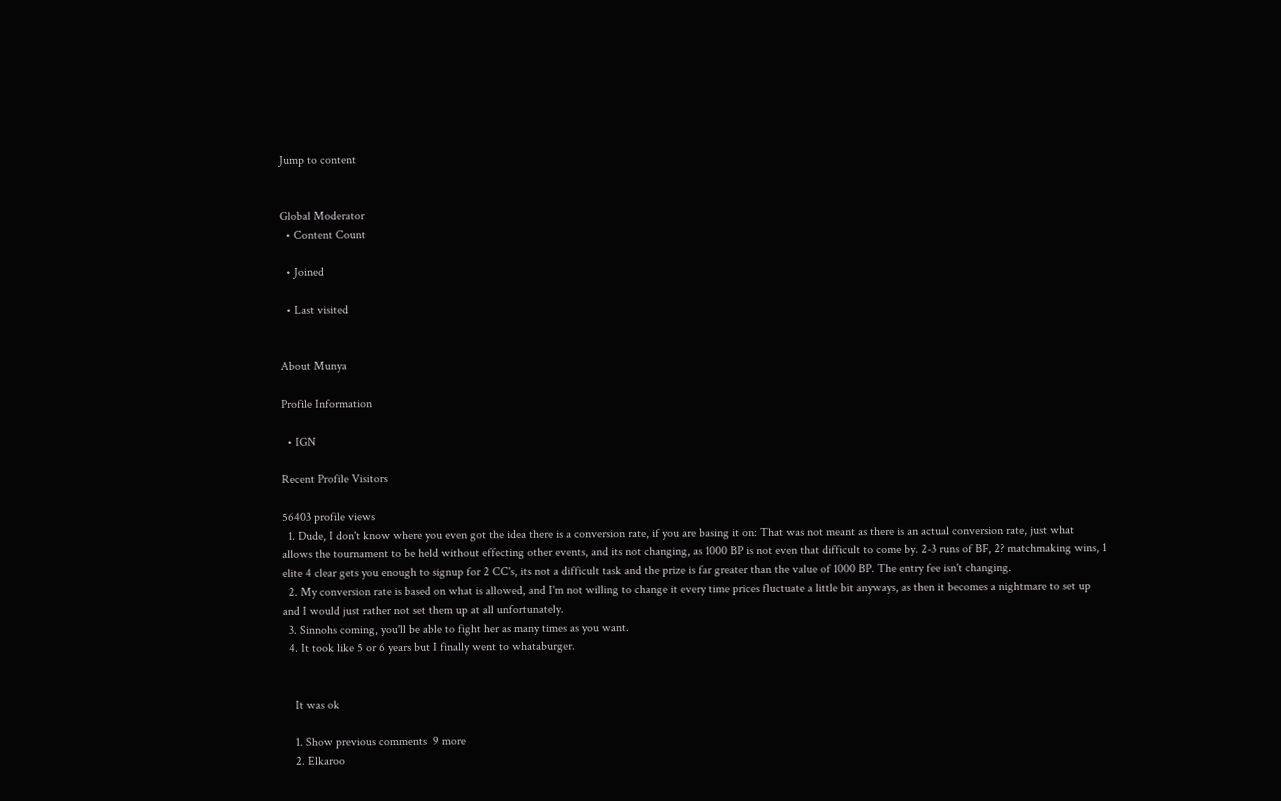Jump to content


Global Moderator
  • Content Count

  • Joined

  • Last visited


About Munya

Profile Information

  • IGN

Recent Profile Visitors

56403 profile views
  1. Dude, I don't know where you even got the idea there is a conversion rate, if you are basing it on: That was not meant as there is an actual conversion rate, just what allows the tournament to be held without effecting other events, and its not changing, as 1000 BP is not even that difficult to come by. 2-3 runs of BF, 2? matchmaking wins, 1 elite 4 clear gets you enough to signup for 2 CC's, its not a difficult task and the prize is far greater than the value of 1000 BP. The entry fee isn't changing.
  2. My conversion rate is based on what is allowed, and I'm not willing to change it every time prices fluctuate a little bit anyways, as then it becomes a nightmare to set up and I would just rather not set them up at all unfortunately.
  3. Sinnohs coming, you'll be able to fight her as many times as you want.
  4. It took like 5 or 6 years but I finally went to whataburger.


    It was ok

    1. Show previous comments  9 more
    2. Elkaroo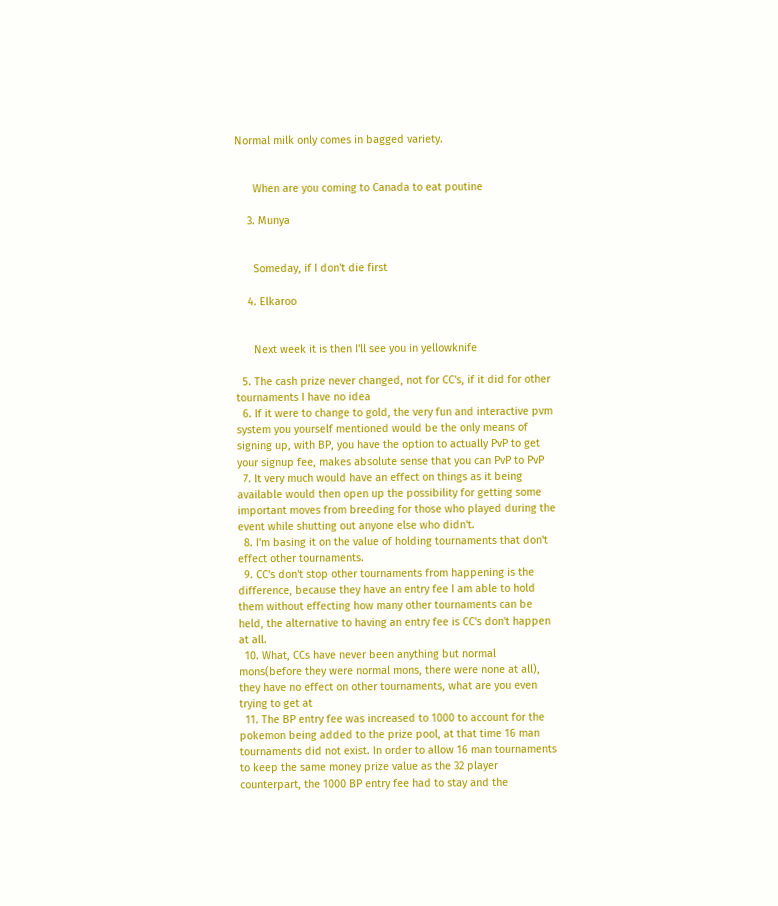Normal milk only comes in bagged variety.


      When are you coming to Canada to eat poutine

    3. Munya


      Someday, if I don't die first

    4. Elkaroo


      Next week it is then I'll see you in yellowknife

  5. The cash prize never changed, not for CC's, if it did for other tournaments I have no idea
  6. If it were to change to gold, the very fun and interactive pvm system you yourself mentioned would be the only means of signing up, with BP, you have the option to actually PvP to get your signup fee, makes absolute sense that you can PvP to PvP
  7. It very much would have an effect on things as it being available would then open up the possibility for getting some important moves from breeding for those who played during the event while shutting out anyone else who didn't.
  8. I'm basing it on the value of holding tournaments that don't effect other tournaments.
  9. CC's don't stop other tournaments from happening is the difference, because they have an entry fee I am able to hold them without effecting how many other tournaments can be held, the alternative to having an entry fee is CC's don't happen at all.
  10. What, CCs have never been anything but normal mons(before they were normal mons, there were none at all), they have no effect on other tournaments, what are you even trying to get at
  11. The BP entry fee was increased to 1000 to account for the pokemon being added to the prize pool, at that time 16 man tournaments did not exist. In order to allow 16 man tournaments to keep the same money prize value as the 32 player counterpart, the 1000 BP entry fee had to stay and the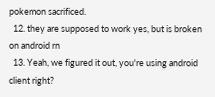pokemon sacrificed.
  12. they are supposed to work yes, but is broken on android rn
  13. Yeah, we figured it out, you're using android client right?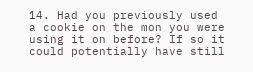14. Had you previously used a cookie on the mon you were using it on before? If so it could potentially have still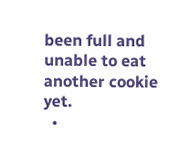been full and unable to eat another cookie yet.
  •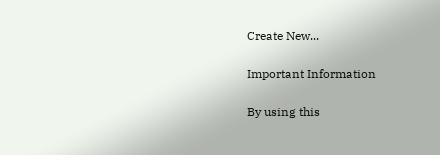Create New...

Important Information

By using this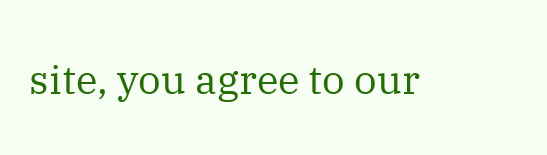site, you agree to our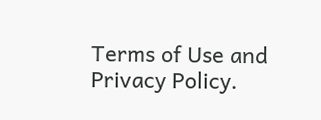Terms of Use and Privacy Policy.